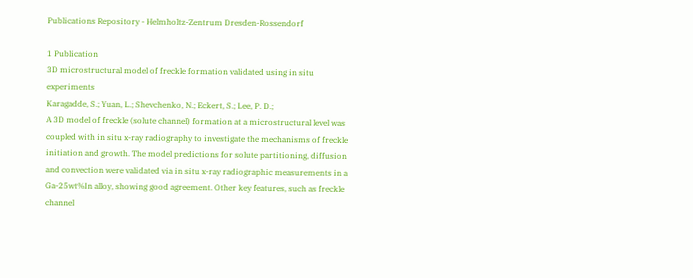Publications Repository - Helmholtz-Zentrum Dresden-Rossendorf

1 Publication
3D microstructural model of freckle formation validated using in situ experiments
Karagadde, S.; Yuan, L.; Shevchenko, N.; Eckert, S.; Lee, P. D.;
A 3D model of freckle (solute channel) formation at a microstructural level was coupled with in situ x-ray radiography to investigate the mechanisms of freckle initiation and growth. The model predictions for solute partitioning, diffusion and convection were validated via in situ x-ray radiographic measurements in a Ga-25wt%In alloy, showing good agreement. Other key features, such as freckle channel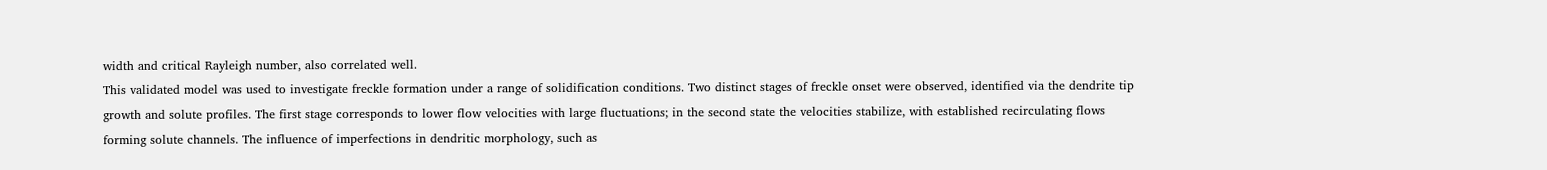width and critical Rayleigh number, also correlated well.
This validated model was used to investigate freckle formation under a range of solidification conditions. Two distinct stages of freckle onset were observed, identified via the dendrite tip growth and solute profiles. The first stage corresponds to lower flow velocities with large fluctuations; in the second state the velocities stabilize, with established recirculating flows forming solute channels. The influence of imperfections in dendritic morphology, such as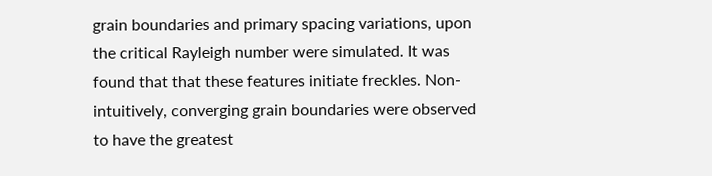grain boundaries and primary spacing variations, upon the critical Rayleigh number were simulated. It was found that that these features initiate freckles. Non-intuitively, converging grain boundaries were observed to have the greatest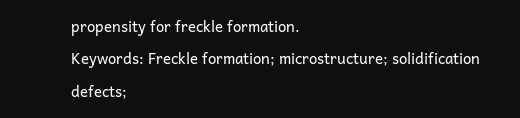propensity for freckle formation.
Keywords: Freckle formation; microstructure; solidification defects;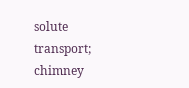solute transport; chimney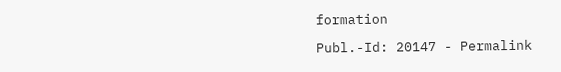formation

Publ.-Id: 20147 - Permalink